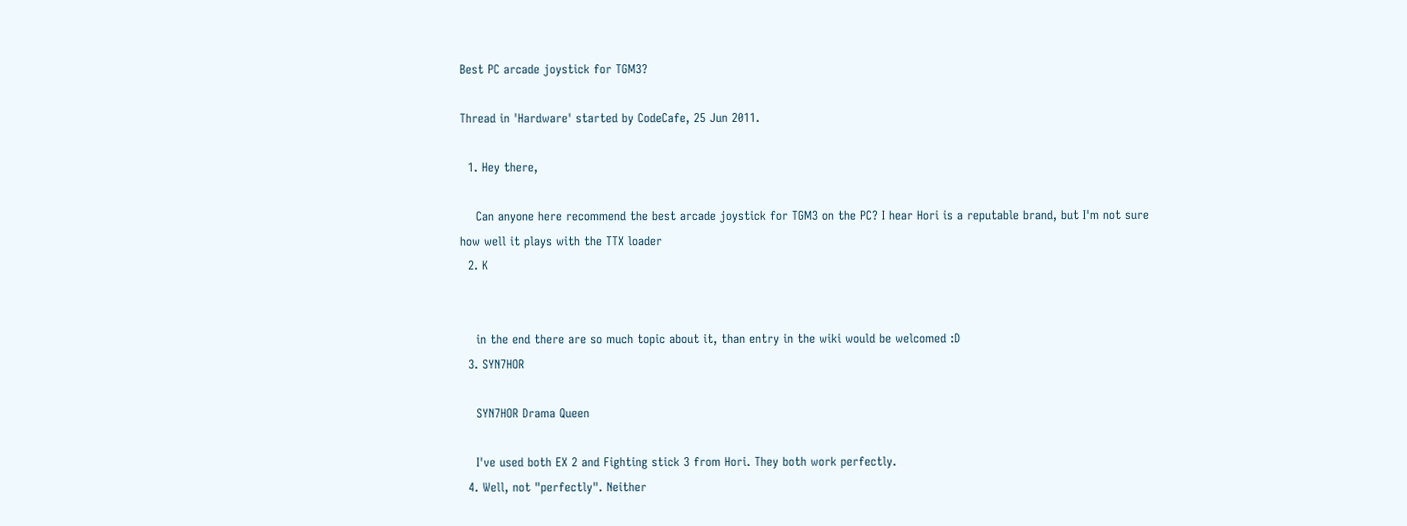Best PC arcade joystick for TGM3?

Thread in 'Hardware' started by CodeCafe, 25 Jun 2011.

  1. Hey there,

    Can anyone here recommend the best arcade joystick for TGM3 on the PC? I hear Hori is a reputable brand, but I'm not sure how well it plays with the TTX loader
  2. K


    in the end there are so much topic about it, than entry in the wiki would be welcomed :D
  3. SYN7HOR

    SYN7HOR Drama Queen

    I've used both EX 2 and Fighting stick 3 from Hori. They both work perfectly.
  4. Well, not "perfectly". Neither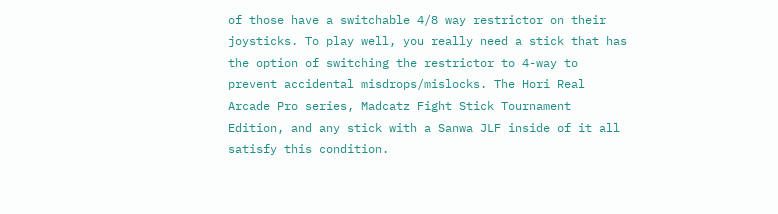of those have a switchable 4/8 way restrictor on their joysticks. To play well, you really need a stick that has the option of switching the restrictor to 4-way to prevent accidental misdrops/mislocks. The Hori Real Arcade Pro series, Madcatz Fight Stick Tournament Edition, and any stick with a Sanwa JLF inside of it all satisfy this condition.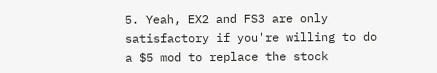5. Yeah, EX2 and FS3 are only satisfactory if you're willing to do a $5 mod to replace the stock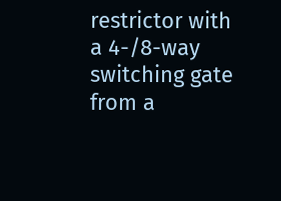restrictor with a 4-/8-way switching gate from a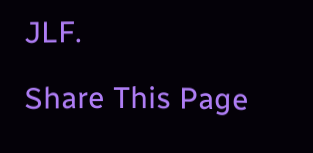JLF.

Share This Page